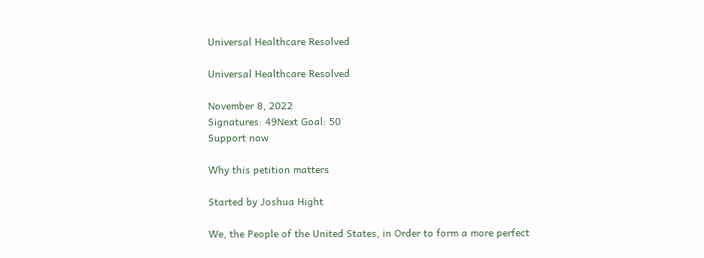Universal Healthcare Resolved

Universal Healthcare Resolved

November 8, 2022
Signatures: 49Next Goal: 50
Support now

Why this petition matters

Started by Joshua Hight

We, the People of the United States, in Order to form a more perfect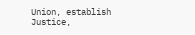Union, establish Justice,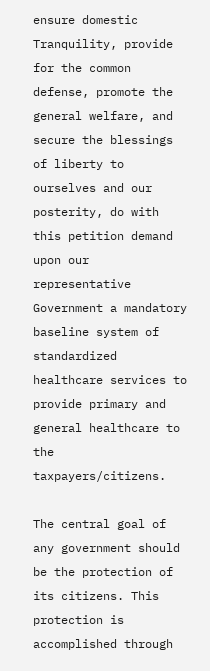ensure domestic Tranquility, provide for the common defense, promote the general welfare, and secure the blessings of liberty to ourselves and our posterity, do with this petition demand upon our representative Government a mandatory baseline system of standardized healthcare services to provide primary and general healthcare to the taxpayers/citizens.

The central goal of any government should be the protection of its citizens. This protection is accomplished through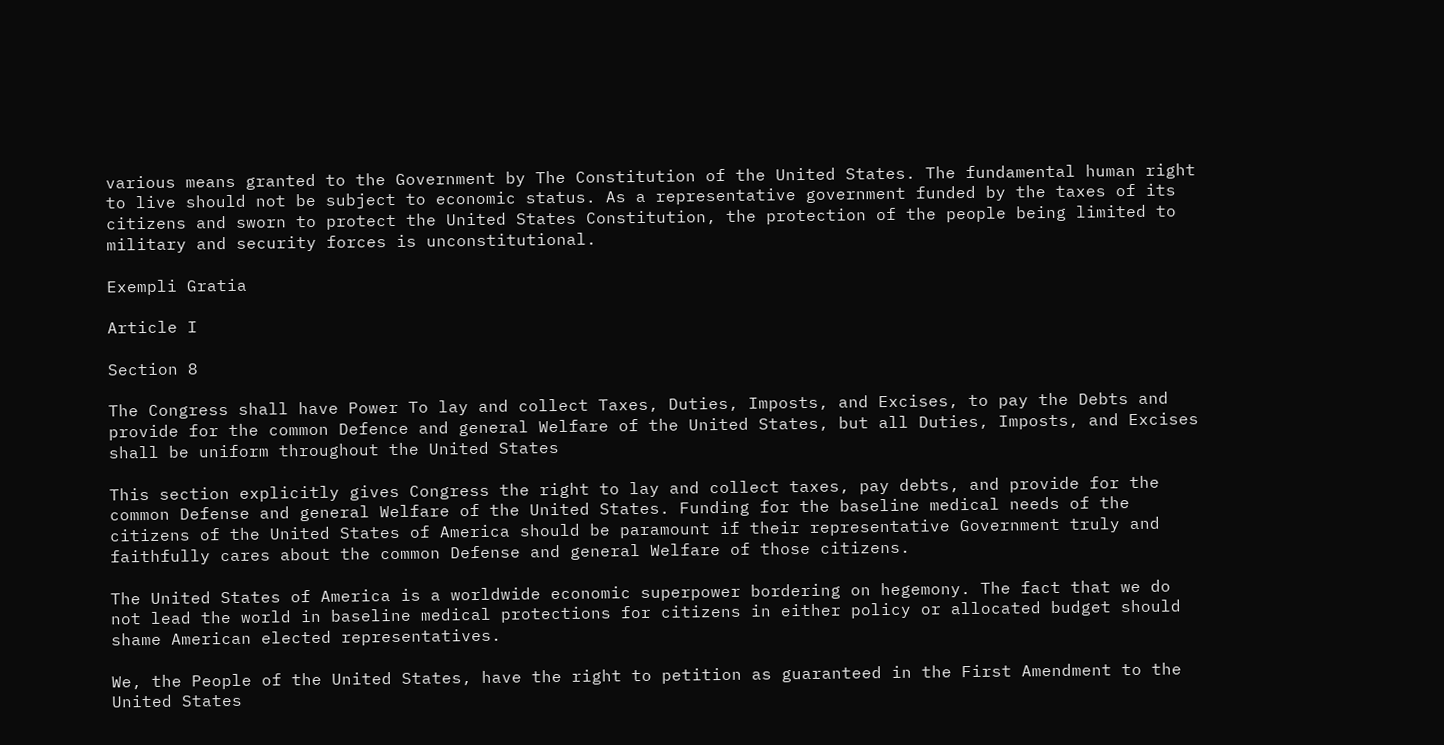various means granted to the Government by The Constitution of the United States. The fundamental human right to live should not be subject to economic status. As a representative government funded by the taxes of its citizens and sworn to protect the United States Constitution, the protection of the people being limited to military and security forces is unconstitutional.

Exempli Gratia

Article I

Section 8

The Congress shall have Power To lay and collect Taxes, Duties, Imposts, and Excises, to pay the Debts and provide for the common Defence and general Welfare of the United States, but all Duties, Imposts, and Excises shall be uniform throughout the United States

This section explicitly gives Congress the right to lay and collect taxes, pay debts, and provide for the common Defense and general Welfare of the United States. Funding for the baseline medical needs of the citizens of the United States of America should be paramount if their representative Government truly and faithfully cares about the common Defense and general Welfare of those citizens.

The United States of America is a worldwide economic superpower bordering on hegemony. The fact that we do not lead the world in baseline medical protections for citizens in either policy or allocated budget should shame American elected representatives.

We, the People of the United States, have the right to petition as guaranteed in the First Amendment to the United States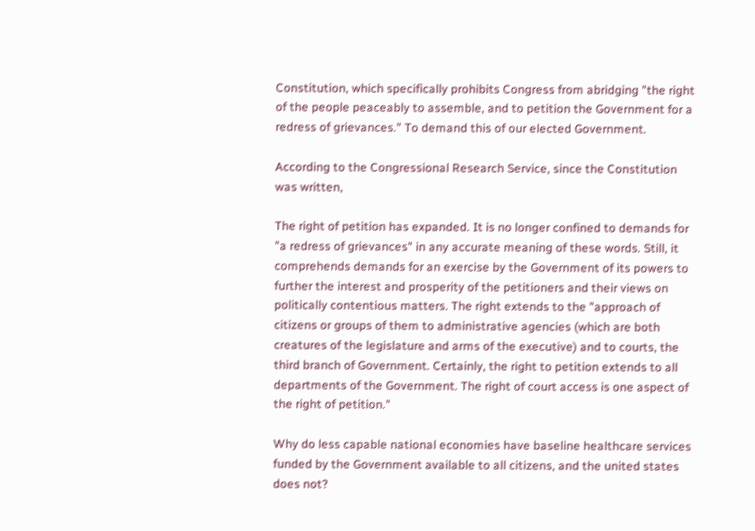Constitution, which specifically prohibits Congress from abridging "the right of the people peaceably to assemble, and to petition the Government for a redress of grievances." To demand this of our elected Government.

According to the Congressional Research Service, since the Constitution was written,

The right of petition has expanded. It is no longer confined to demands for "a redress of grievances" in any accurate meaning of these words. Still, it comprehends demands for an exercise by the Government of its powers to further the interest and prosperity of the petitioners and their views on politically contentious matters. The right extends to the "approach of citizens or groups of them to administrative agencies (which are both creatures of the legislature and arms of the executive) and to courts, the third branch of Government. Certainly, the right to petition extends to all departments of the Government. The right of court access is one aspect of the right of petition."

Why do less capable national economies have baseline healthcare services funded by the Government available to all citizens, and the united states does not?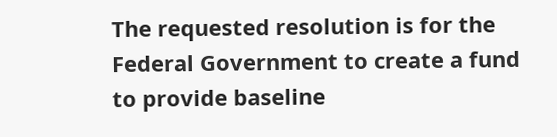The requested resolution is for the Federal Government to create a fund to provide baseline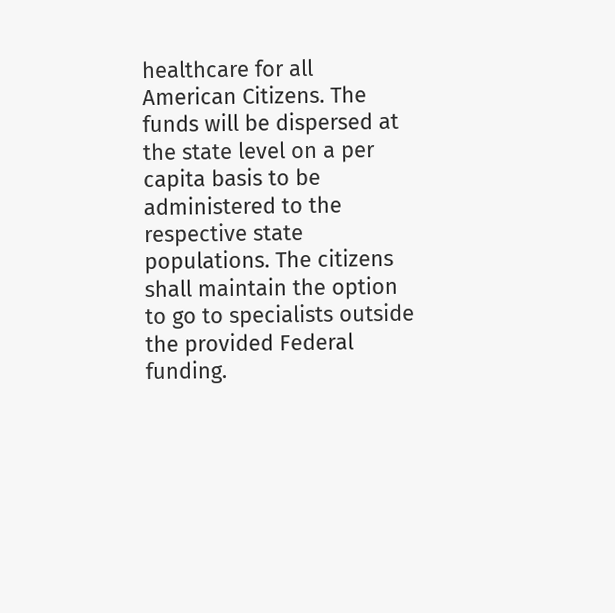healthcare for all American Citizens. The funds will be dispersed at the state level on a per capita basis to be administered to the respective state populations. The citizens shall maintain the option to go to specialists outside the provided Federal funding.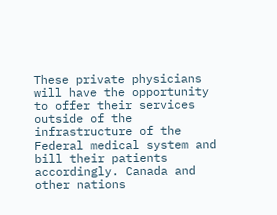These private physicians will have the opportunity to offer their services outside of the infrastructure of the Federal medical system and bill their patients accordingly. Canada and other nations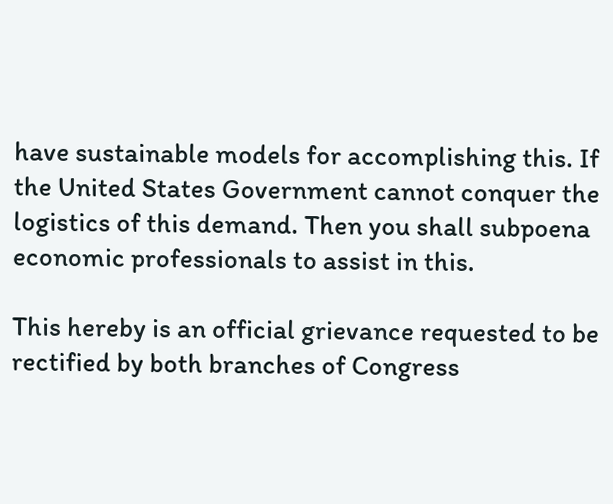have sustainable models for accomplishing this. If the United States Government cannot conquer the logistics of this demand. Then you shall subpoena economic professionals to assist in this.

This hereby is an official grievance requested to be rectified by both branches of Congress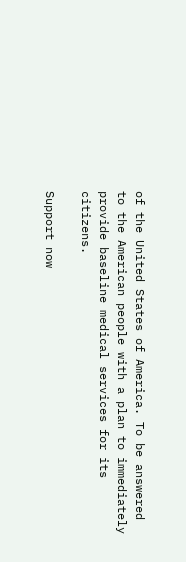of the United States of America. To be answered to the American people with a plan to immediately provide baseline medical services for its citizens.

Support now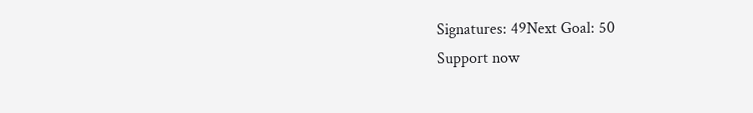Signatures: 49Next Goal: 50
Support now